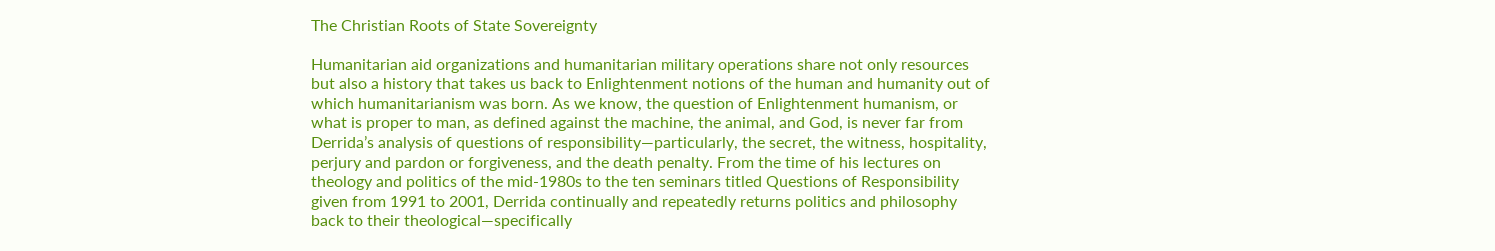The Christian Roots of State Sovereignty

Humanitarian aid organizations and humanitarian military operations share not only resources but also a history that takes us back to Enlightenment notions of the human and humanity out of which humanitarianism was born. As we know, the question of Enlightenment humanism, or what is proper to man, as defined against the machine, the animal, and God, is never far from Derrida’s analysis of questions of responsibility—particularly, the secret, the witness, hospitality, perjury and pardon or forgiveness, and the death penalty. From the time of his lectures on theology and politics of the mid-1980s to the ten seminars titled Questions of Responsibility given from 1991 to 2001, Derrida continually and repeatedly returns politics and philosophy back to their theological—specifically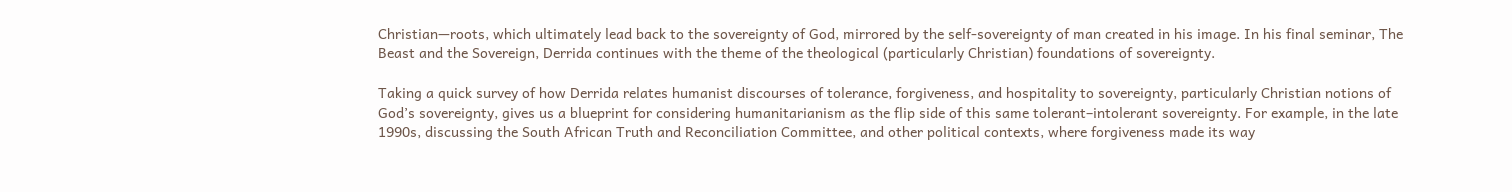Christian—roots, which ultimately lead back to the sovereignty of God, mirrored by the self-sovereignty of man created in his image. In his final seminar, The Beast and the Sovereign, Derrida continues with the theme of the theological (particularly Christian) foundations of sovereignty.

Taking a quick survey of how Derrida relates humanist discourses of tolerance, forgiveness, and hospitality to sovereignty, particularly Christian notions of God’s sovereignty, gives us a blueprint for considering humanitarianism as the flip side of this same tolerant–intolerant sovereignty. For example, in the late 1990s, discussing the South African Truth and Reconciliation Committee, and other political contexts, where forgiveness made its way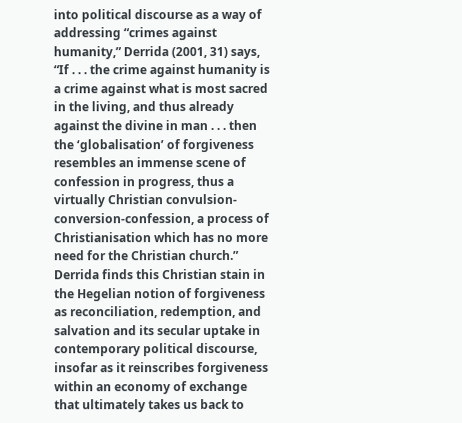into political discourse as a way of addressing “crimes against humanity,” Derrida (2001, 31) says, “If . . . the crime against humanity is a crime against what is most sacred in the living, and thus already against the divine in man . . . then the ‘globalisation’ of forgiveness resembles an immense scene of confession in progress, thus a virtually Christian convulsion-conversion-confession, a process of Christianisation which has no more need for the Christian church.” Derrida finds this Christian stain in the Hegelian notion of forgiveness as reconciliation, redemption, and salvation and its secular uptake in contemporary political discourse, insofar as it reinscribes forgiveness within an economy of exchange that ultimately takes us back to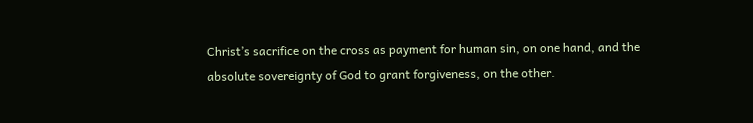Christ’s sacrifice on the cross as payment for human sin, on one hand, and the absolute sovereignty of God to grant forgiveness, on the other.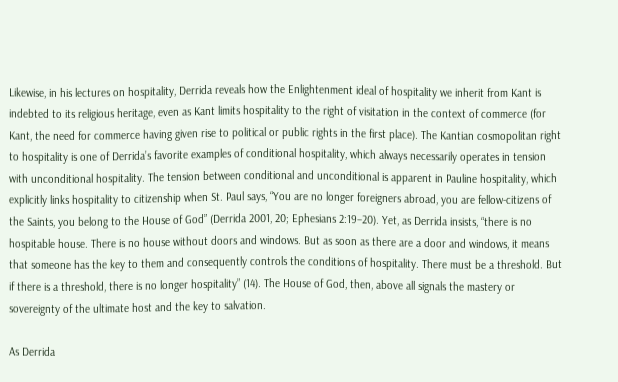Likewise, in his lectures on hospitality, Derrida reveals how the Enlightenment ideal of hospitality we inherit from Kant is indebted to its religious heritage, even as Kant limits hospitality to the right of visitation in the context of commerce (for Kant, the need for commerce having given rise to political or public rights in the first place). The Kantian cosmopolitan right to hospitality is one of Derrida’s favorite examples of conditional hospitality, which always necessarily operates in tension with unconditional hospitality. The tension between conditional and unconditional is apparent in Pauline hospitality, which explicitly links hospitality to citizenship when St. Paul says, “You are no longer foreigners abroad, you are fellow-citizens of the Saints, you belong to the House of God” (Derrida 2001, 20; Ephesians 2:19–20). Yet, as Derrida insists, “there is no hospitable house. There is no house without doors and windows. But as soon as there are a door and windows, it means that someone has the key to them and consequently controls the conditions of hospitality. There must be a threshold. But if there is a threshold, there is no longer hospitality” (14). The House of God, then, above all signals the mastery or sovereignty of the ultimate host and the key to salvation.

As Derrida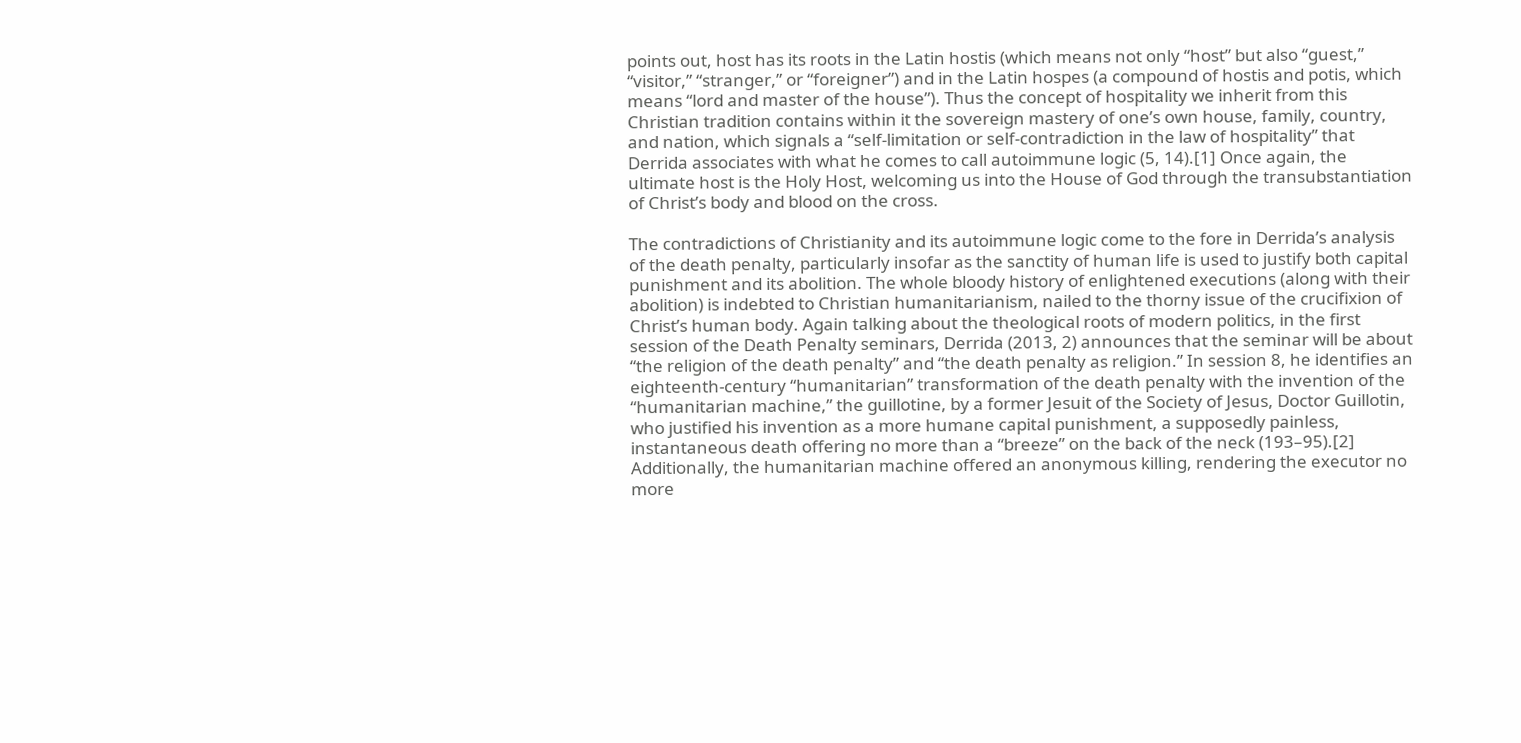points out, host has its roots in the Latin hostis (which means not only “host” but also “guest,” “visitor,” “stranger,” or “foreigner”) and in the Latin hospes (a compound of hostis and potis, which means “lord and master of the house”). Thus the concept of hospitality we inherit from this Christian tradition contains within it the sovereign mastery of one’s own house, family, country, and nation, which signals a “self-limitation or self-contradiction in the law of hospitality” that Derrida associates with what he comes to call autoimmune logic (5, 14).[1] Once again, the ultimate host is the Holy Host, welcoming us into the House of God through the transubstantiation of Christ’s body and blood on the cross.

The contradictions of Christianity and its autoimmune logic come to the fore in Derrida’s analysis of the death penalty, particularly insofar as the sanctity of human life is used to justify both capital punishment and its abolition. The whole bloody history of enlightened executions (along with their abolition) is indebted to Christian humanitarianism, nailed to the thorny issue of the crucifixion of Christ’s human body. Again talking about the theological roots of modern politics, in the first session of the Death Penalty seminars, Derrida (2013, 2) announces that the seminar will be about “the religion of the death penalty” and “the death penalty as religion.” In session 8, he identifies an eighteenth-century “humanitarian” transformation of the death penalty with the invention of the “humanitarian machine,” the guillotine, by a former Jesuit of the Society of Jesus, Doctor Guillotin, who justified his invention as a more humane capital punishment, a supposedly painless, instantaneous death offering no more than a “breeze” on the back of the neck (193–95).[2] Additionally, the humanitarian machine offered an anonymous killing, rendering the executor no more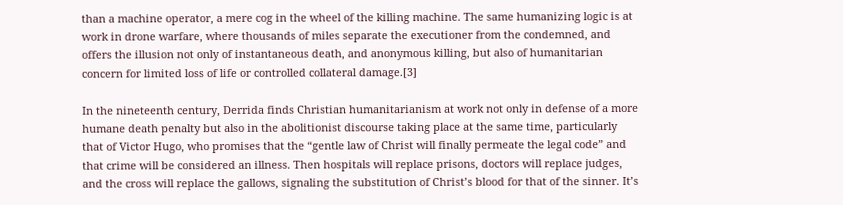than a machine operator, a mere cog in the wheel of the killing machine. The same humanizing logic is at work in drone warfare, where thousands of miles separate the executioner from the condemned, and offers the illusion not only of instantaneous death, and anonymous killing, but also of humanitarian concern for limited loss of life or controlled collateral damage.[3]

In the nineteenth century, Derrida finds Christian humanitarianism at work not only in defense of a more humane death penalty but also in the abolitionist discourse taking place at the same time, particularly that of Victor Hugo, who promises that the “gentle law of Christ will finally permeate the legal code” and that crime will be considered an illness. Then hospitals will replace prisons, doctors will replace judges, and the cross will replace the gallows, signaling the substitution of Christ’s blood for that of the sinner. It’s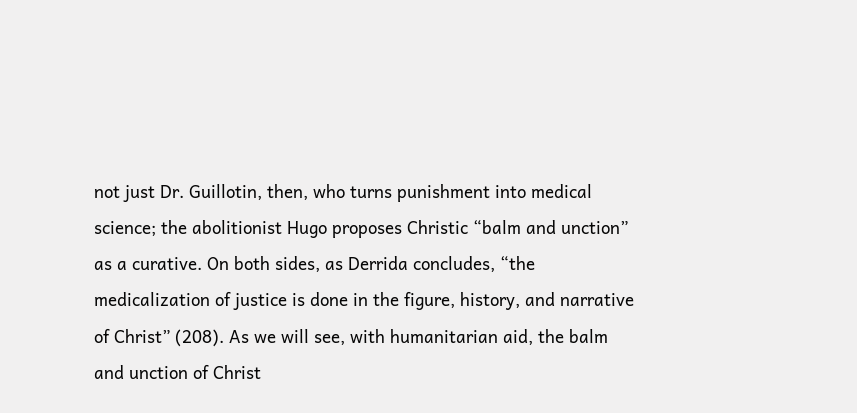not just Dr. Guillotin, then, who turns punishment into medical science; the abolitionist Hugo proposes Christic “balm and unction” as a curative. On both sides, as Derrida concludes, “the medicalization of justice is done in the figure, history, and narrative of Christ” (208). As we will see, with humanitarian aid, the balm and unction of Christ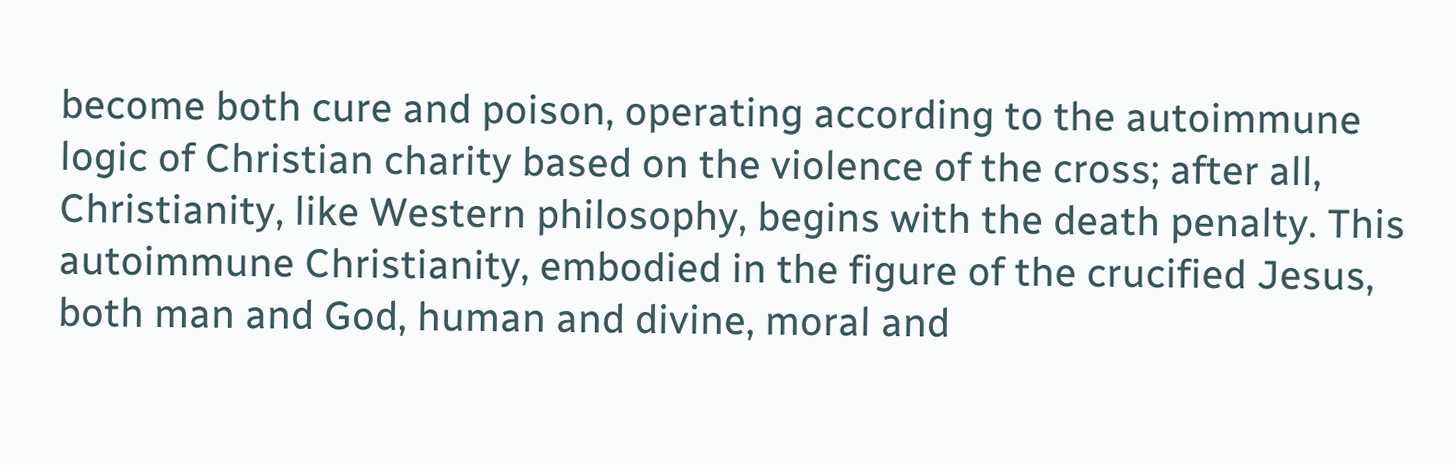become both cure and poison, operating according to the autoimmune logic of Christian charity based on the violence of the cross; after all, Christianity, like Western philosophy, begins with the death penalty. This autoimmune Christianity, embodied in the figure of the crucified Jesus, both man and God, human and divine, moral and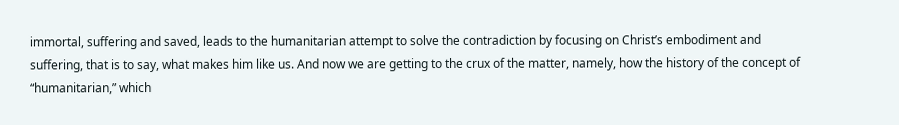immortal, suffering and saved, leads to the humanitarian attempt to solve the contradiction by focusing on Christ’s embodiment and suffering, that is to say, what makes him like us. And now we are getting to the crux of the matter, namely, how the history of the concept of “humanitarian,” which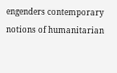engenders contemporary notions of humanitarian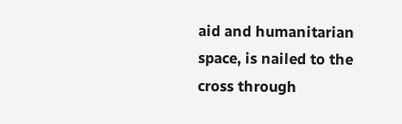aid and humanitarian space, is nailed to the cross through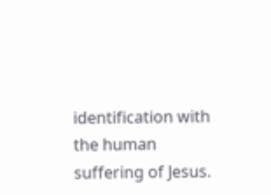identification with the human suffering of Jesus.